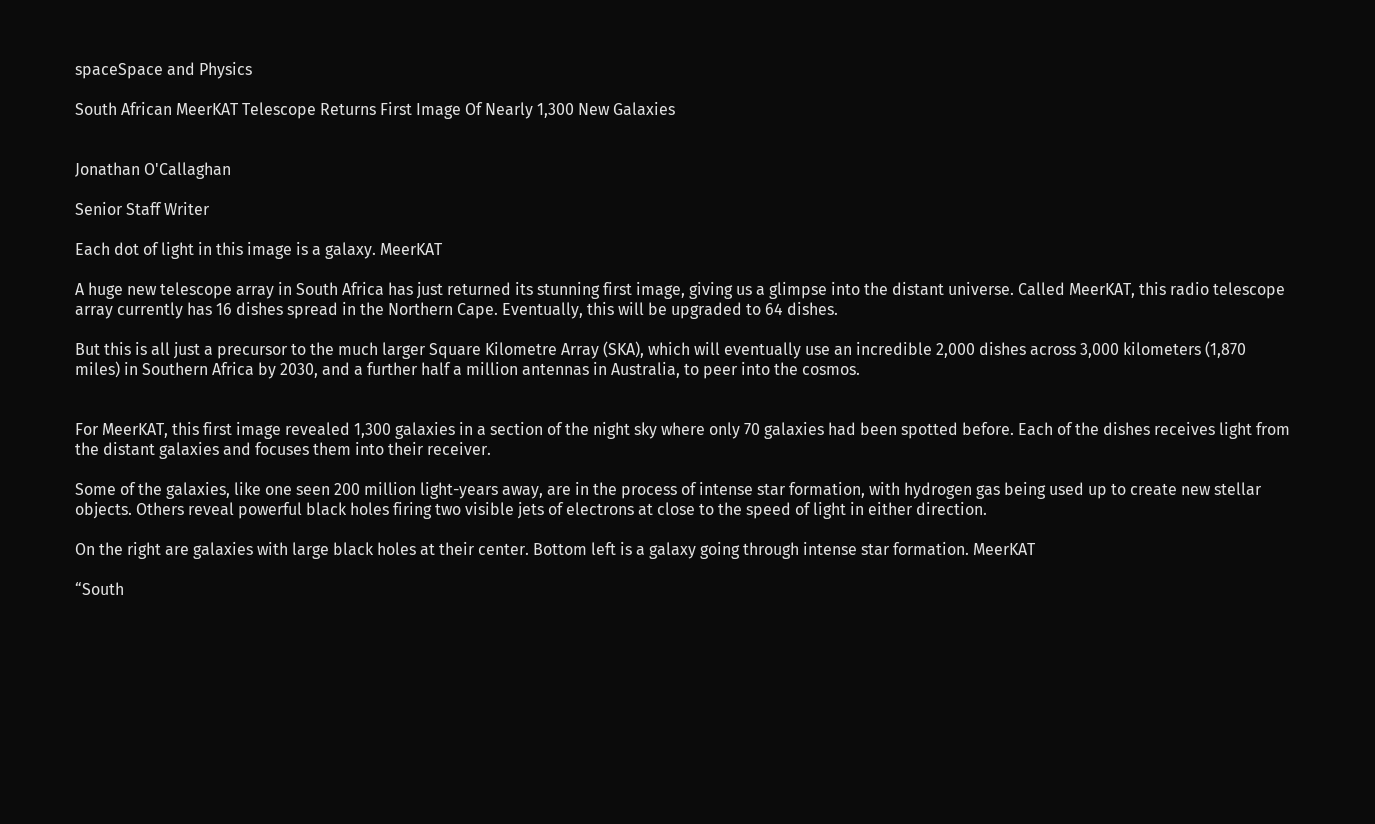spaceSpace and Physics

South African MeerKAT Telescope Returns First Image Of Nearly 1,300 New Galaxies


Jonathan O'Callaghan

Senior Staff Writer

Each dot of light in this image is a galaxy. MeerKAT

A huge new telescope array in South Africa has just returned its stunning first image, giving us a glimpse into the distant universe. Called MeerKAT, this radio telescope array currently has 16 dishes spread in the Northern Cape. Eventually, this will be upgraded to 64 dishes.

But this is all just a precursor to the much larger Square Kilometre Array (SKA), which will eventually use an incredible 2,000 dishes across 3,000 kilometers (1,870 miles) in Southern Africa by 2030, and a further half a million antennas in Australia, to peer into the cosmos.


For MeerKAT, this first image revealed 1,300 galaxies in a section of the night sky where only 70 galaxies had been spotted before. Each of the dishes receives light from the distant galaxies and focuses them into their receiver.

Some of the galaxies, like one seen 200 million light-years away, are in the process of intense star formation, with hydrogen gas being used up to create new stellar objects. Others reveal powerful black holes firing two visible jets of electrons at close to the speed of light in either direction.

On the right are galaxies with large black holes at their center. Bottom left is a galaxy going through intense star formation. MeerKAT

“South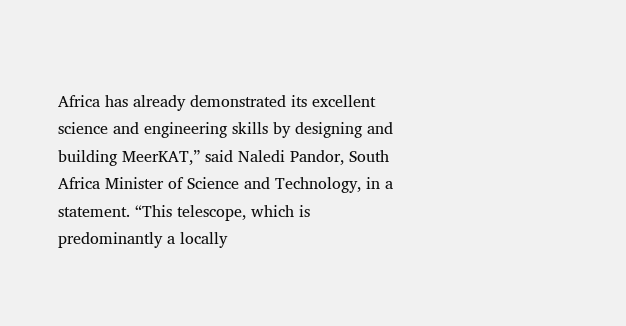Africa has already demonstrated its excellent science and engineering skills by designing and building MeerKAT,” said Naledi Pandor, South Africa Minister of Science and Technology, in a statement. “This telescope, which is predominantly a locally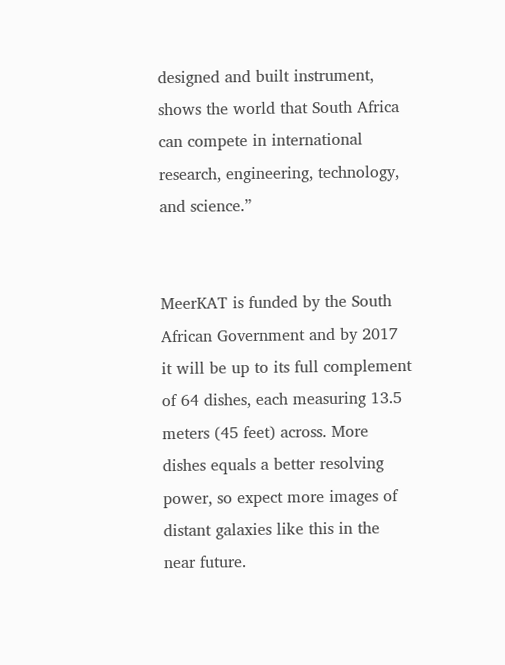designed and built instrument, shows the world that South Africa can compete in international research, engineering, technology, and science.”


MeerKAT is funded by the South African Government and by 2017 it will be up to its full complement of 64 dishes, each measuring 13.5 meters (45 feet) across. More dishes equals a better resolving power, so expect more images of distant galaxies like this in the near future.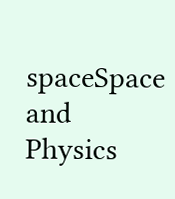spaceSpace and Physics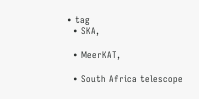• tag
  • SKA,

  • MeerKAT,

  • South Africa telescope